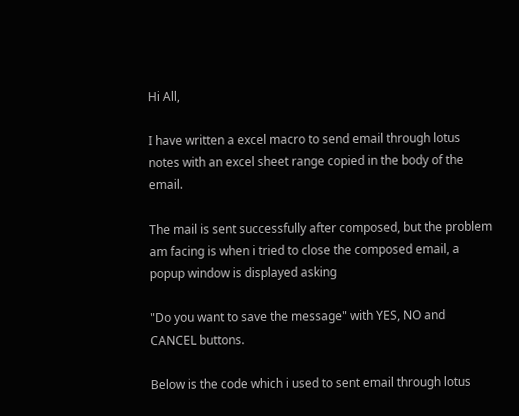Hi All,

I have written a excel macro to send email through lotus notes with an excel sheet range copied in the body of the email.

The mail is sent successfully after composed, but the problem am facing is when i tried to close the composed email, a popup window is displayed asking

"Do you want to save the message" with YES, NO and CANCEL buttons.

Below is the code which i used to sent email through lotus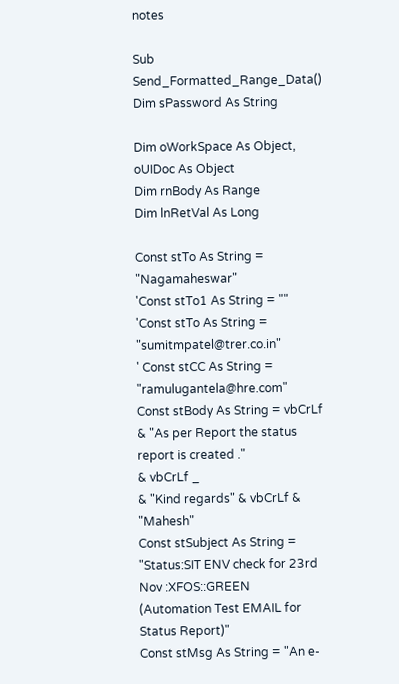notes

Sub Send_Formatted_Range_Data()
Dim sPassword As String

Dim oWorkSpace As Object, oUIDoc As Object
Dim rnBody As Range
Dim lnRetVal As Long

Const stTo As String = "Nagamaheswar"
'Const stTo1 As String = ""
'Const stTo As String = "sumitmpatel@trer.co.in"
' Const stCC As String = "ramulugantela@hre.com"
Const stBody As String = vbCrLf & "As per Report the status report is created ."
& vbCrLf _
& "Kind regards" & vbCrLf & "Mahesh"
Const stSubject As String = "Status:SIT ENV check for 23rd Nov :XFOS::GREEN
(Automation Test EMAIL for Status Report)"
Const stMsg As String = "An e-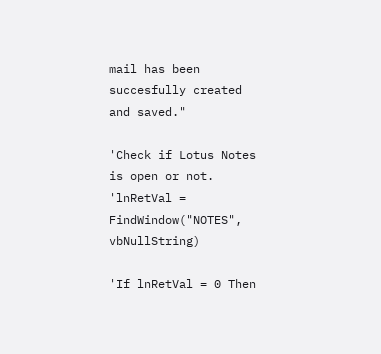mail has been succesfully created and saved."

'Check if Lotus Notes is open or not.
'lnRetVal = FindWindow("NOTES", vbNullString)

'If lnRetVal = 0 Then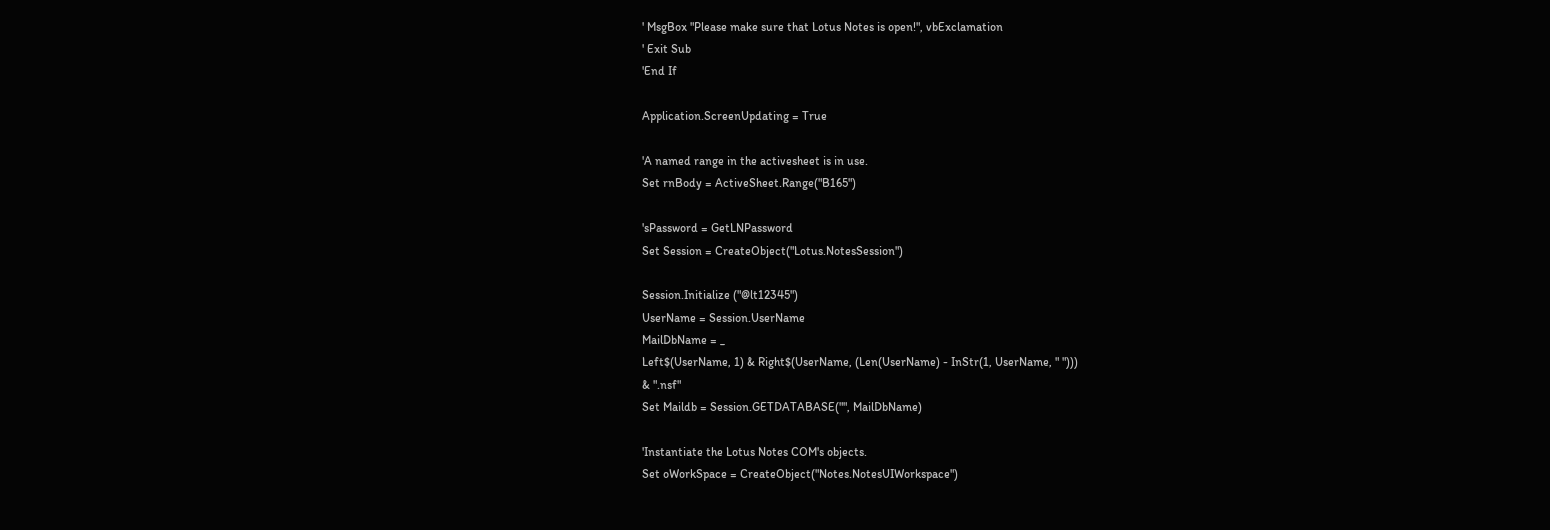' MsgBox "Please make sure that Lotus Notes is open!", vbExclamation
' Exit Sub
'End If

Application.ScreenUpdating = True

'A named range in the activesheet is in use.
Set rnBody = ActiveSheet.Range("B165")

'sPassword = GetLNPassword
Set Session = CreateObject("Lotus.NotesSession")

Session.Initialize ("@lt12345")
UserName = Session.UserName
MailDbName = _
Left$(UserName, 1) & Right$(UserName, (Len(UserName) - InStr(1, UserName, " ")))
& ".nsf"
Set Maildb = Session.GETDATABASE("", MailDbName)

'Instantiate the Lotus Notes COM's objects.
Set oWorkSpace = CreateObject("Notes.NotesUIWorkspace")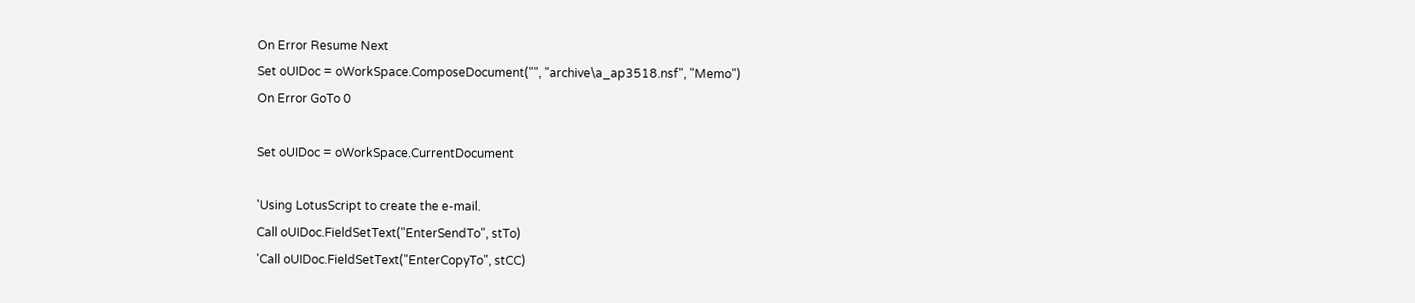On Error Resume Next
Set oUIDoc = oWorkSpace.ComposeDocument("", "archive\a_ap3518.nsf", "Memo")
On Error GoTo 0

Set oUIDoc = oWorkSpace.CurrentDocument

'Using LotusScript to create the e-mail.
Call oUIDoc.FieldSetText("EnterSendTo", stTo)
'Call oUIDoc.FieldSetText("EnterCopyTo", stCC)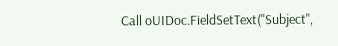Call oUIDoc.FieldSetText("Subject",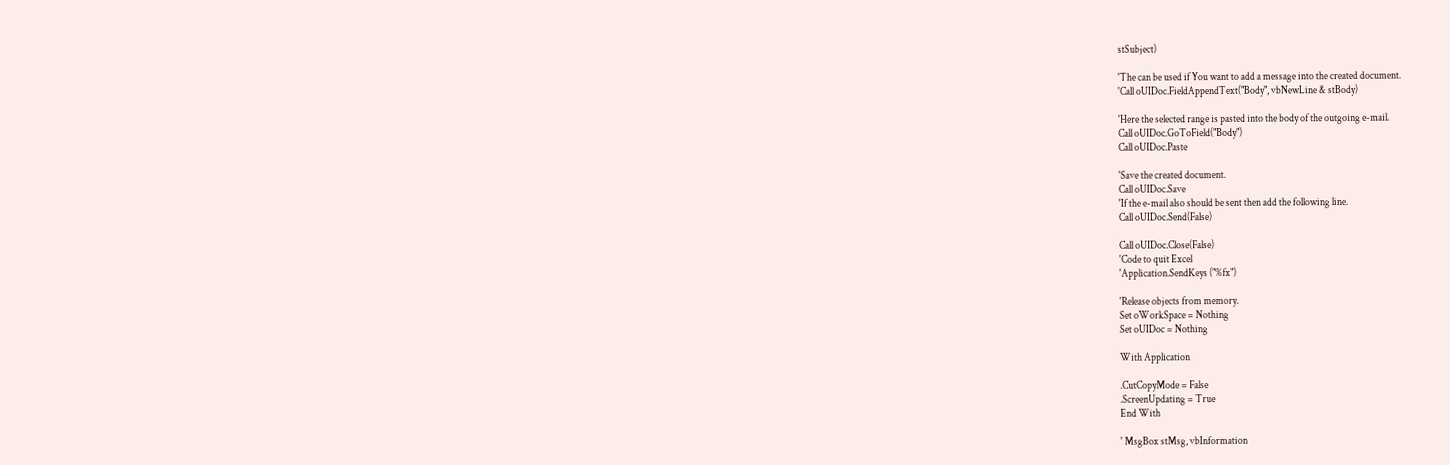stSubject)

'The can be used if You want to add a message into the created document.
'Call oUIDoc.FieldAppendText("Body", vbNewLine & stBody)

'Here the selected range is pasted into the body of the outgoing e-mail.
Call oUIDoc.GoToField("Body")
Call oUIDoc.Paste

'Save the created document.
Call oUIDoc.Save
'If the e-mail also should be sent then add the following line.
Call oUIDoc.Send(False)

Call oUIDoc.Close(False)
'Code to quit Excel
'Application.SendKeys ("%fx")

'Release objects from memory.
Set oWorkSpace = Nothing
Set oUIDoc = Nothing

With Application

.CutCopyMode = False
.ScreenUpdating = True
End With

' MsgBox stMsg, vbInformation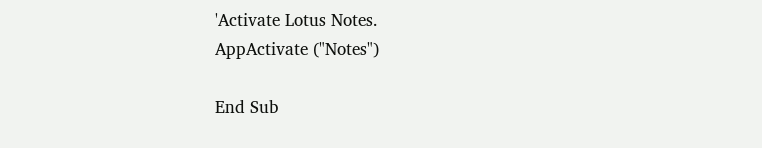'Activate Lotus Notes.
AppActivate ("Notes")

End Sub